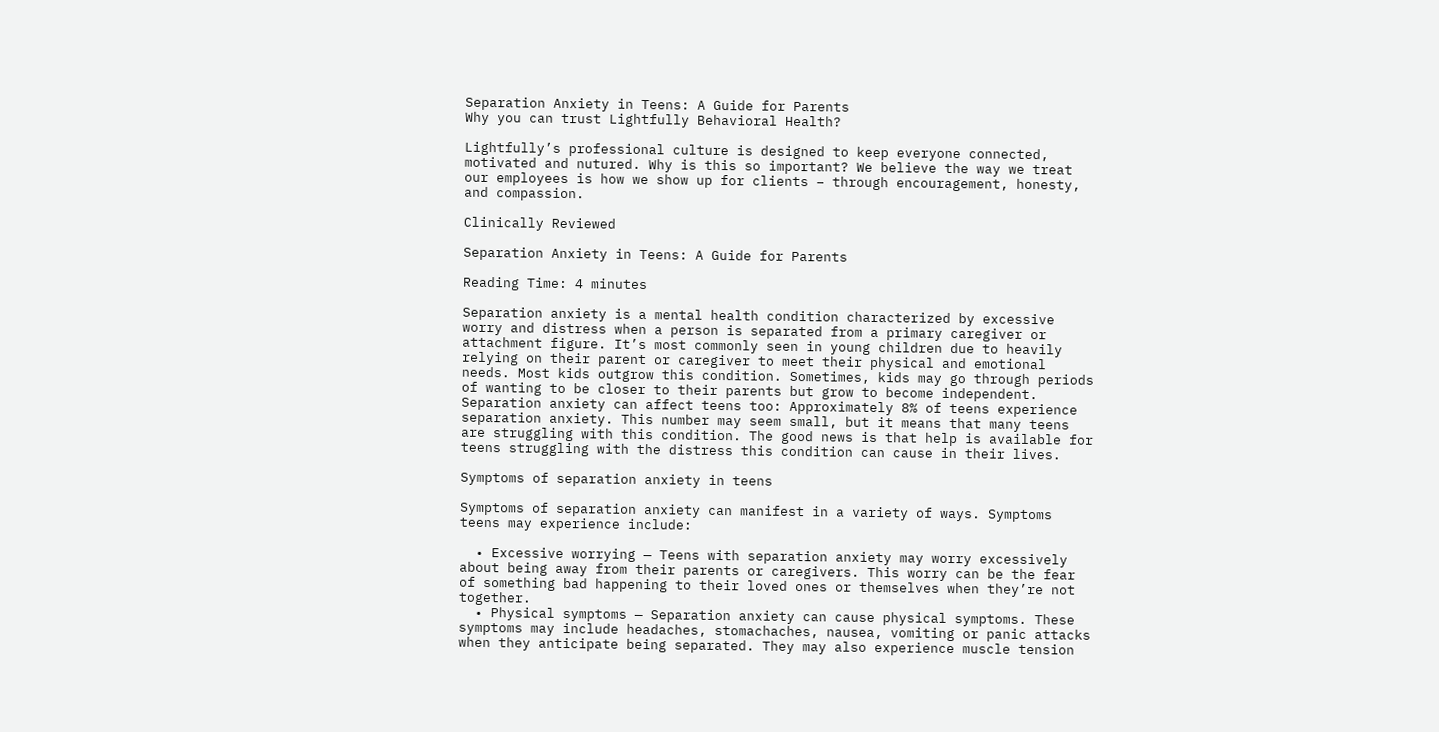Separation Anxiety in Teens: A Guide for Parents
Why you can trust Lightfully Behavioral Health?

Lightfully’s professional culture is designed to keep everyone connected, motivated and nutured. Why is this so important? We believe the way we treat our employees is how we show up for clients – through encouragement, honesty, and compassion.

Clinically Reviewed

Separation Anxiety in Teens: A Guide for Parents

Reading Time: 4 minutes

Separation anxiety is a mental health condition characterized by excessive worry and distress when a person is separated from a primary caregiver or attachment figure. It’s most commonly seen in young children due to heavily relying on their parent or caregiver to meet their physical and emotional needs. Most kids outgrow this condition. Sometimes, kids may go through periods of wanting to be closer to their parents but grow to become independent. Separation anxiety can affect teens too: Approximately 8% of teens experience separation anxiety. This number may seem small, but it means that many teens are struggling with this condition. The good news is that help is available for teens struggling with the distress this condition can cause in their lives.

Symptoms of separation anxiety in teens

Symptoms of separation anxiety can manifest in a variety of ways. Symptoms teens may experience include:

  • Excessive worrying — Teens with separation anxiety may worry excessively about being away from their parents or caregivers. This worry can be the fear of something bad happening to their loved ones or themselves when they’re not together.
  • Physical symptoms — Separation anxiety can cause physical symptoms. These symptoms may include headaches, stomachaches, nausea, vomiting or panic attacks when they anticipate being separated. They may also experience muscle tension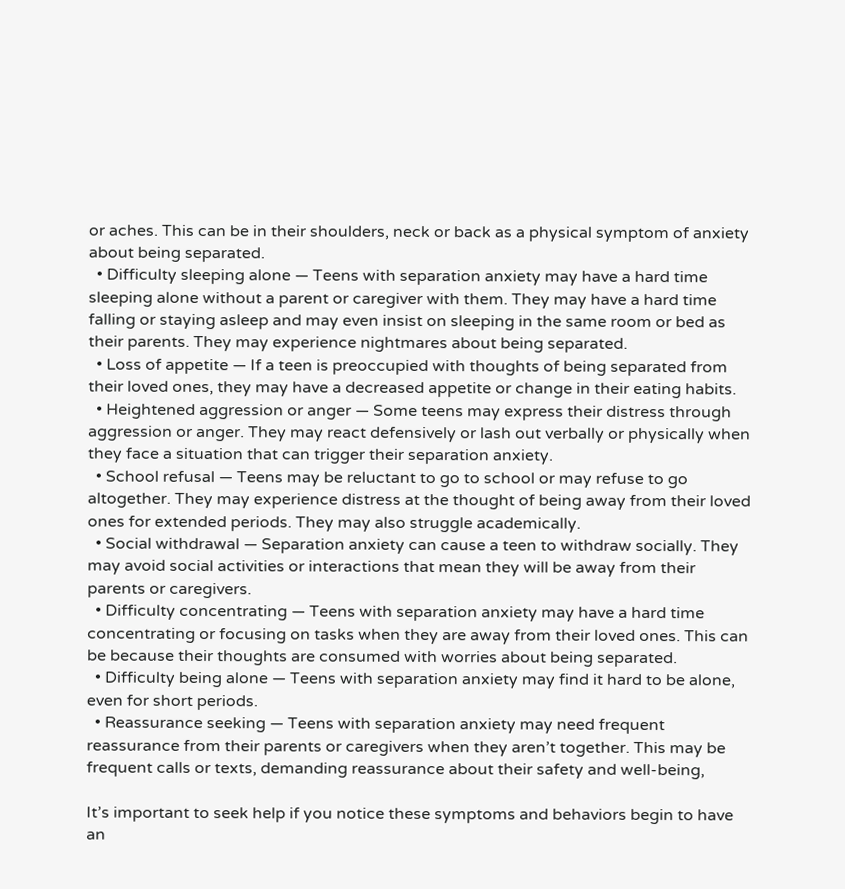or aches. This can be in their shoulders, neck or back as a physical symptom of anxiety about being separated.
  • Difficulty sleeping alone — Teens with separation anxiety may have a hard time sleeping alone without a parent or caregiver with them. They may have a hard time falling or staying asleep and may even insist on sleeping in the same room or bed as their parents. They may experience nightmares about being separated.
  • Loss of appetite — If a teen is preoccupied with thoughts of being separated from their loved ones, they may have a decreased appetite or change in their eating habits.
  • Heightened aggression or anger — Some teens may express their distress through aggression or anger. They may react defensively or lash out verbally or physically when they face a situation that can trigger their separation anxiety.
  • School refusal — Teens may be reluctant to go to school or may refuse to go altogether. They may experience distress at the thought of being away from their loved ones for extended periods. They may also struggle academically.
  • Social withdrawal — Separation anxiety can cause a teen to withdraw socially. They may avoid social activities or interactions that mean they will be away from their parents or caregivers.
  • Difficulty concentrating — Teens with separation anxiety may have a hard time concentrating or focusing on tasks when they are away from their loved ones. This can be because their thoughts are consumed with worries about being separated.
  • Difficulty being alone — Teens with separation anxiety may find it hard to be alone, even for short periods.
  • Reassurance seeking — Teens with separation anxiety may need frequent reassurance from their parents or caregivers when they aren’t together. This may be frequent calls or texts, demanding reassurance about their safety and well-being,

It’s important to seek help if you notice these symptoms and behaviors begin to have an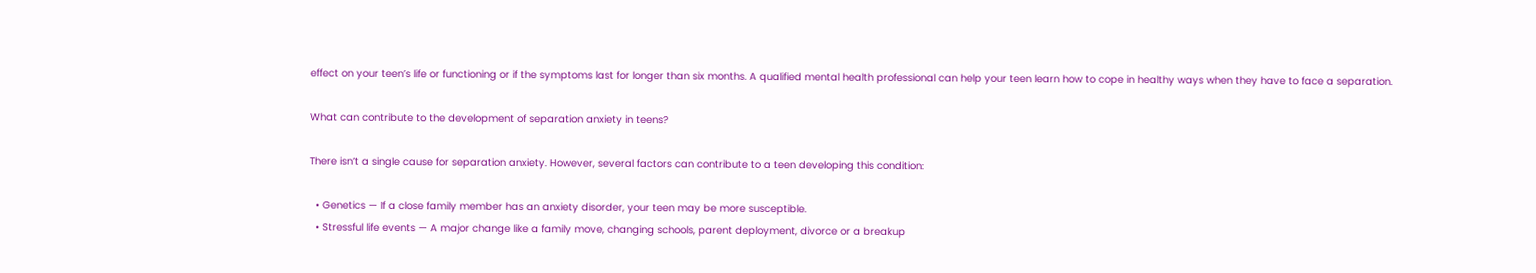effect on your teen’s life or functioning or if the symptoms last for longer than six months. A qualified mental health professional can help your teen learn how to cope in healthy ways when they have to face a separation.

What can contribute to the development of separation anxiety in teens?

There isn’t a single cause for separation anxiety. However, several factors can contribute to a teen developing this condition:

  • Genetics — If a close family member has an anxiety disorder, your teen may be more susceptible.
  • Stressful life events — A major change like a family move, changing schools, parent deployment, divorce or a breakup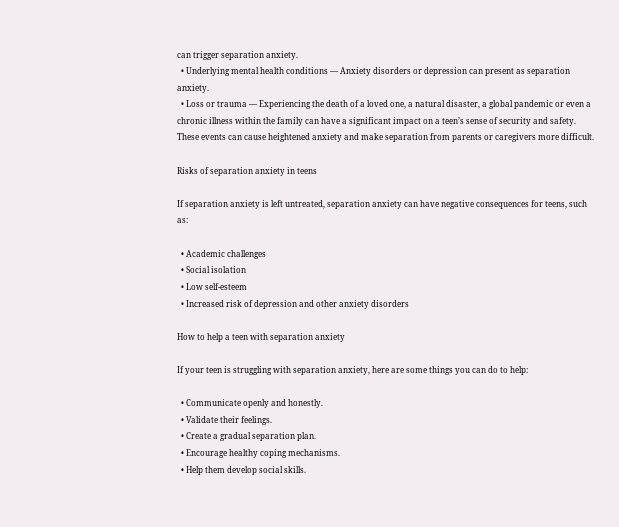can trigger separation anxiety.
  • Underlying mental health conditions — Anxiety disorders or depression can present as separation anxiety.
  • Loss or trauma — Experiencing the death of a loved one, a natural disaster, a global pandemic or even a chronic illness within the family can have a significant impact on a teen’s sense of security and safety. These events can cause heightened anxiety and make separation from parents or caregivers more difficult.

Risks of separation anxiety in teens

If separation anxiety is left untreated, separation anxiety can have negative consequences for teens, such as:

  • Academic challenges
  • Social isolation
  • Low self-esteem
  • Increased risk of depression and other anxiety disorders

How to help a teen with separation anxiety

If your teen is struggling with separation anxiety, here are some things you can do to help:

  • Communicate openly and honestly.
  • Validate their feelings.
  • Create a gradual separation plan.
  • Encourage healthy coping mechanisms.
  • Help them develop social skills.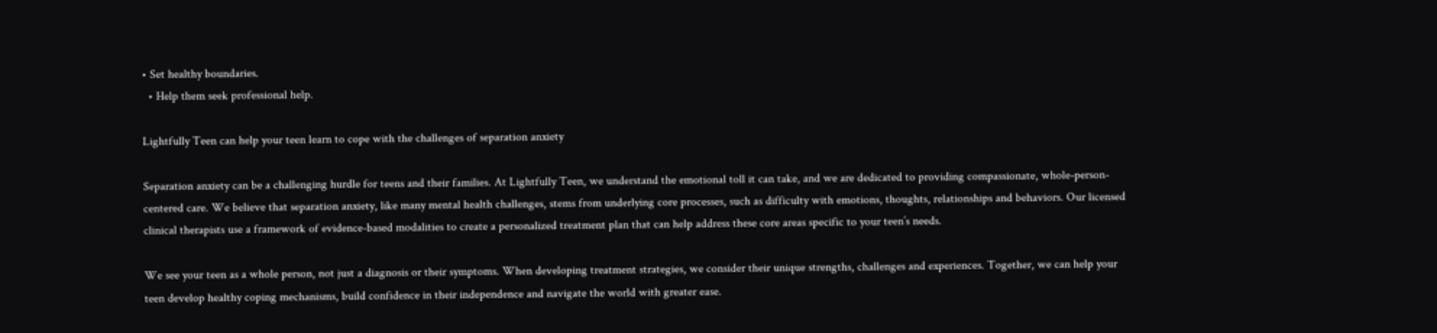• Set healthy boundaries.
  • Help them seek professional help.

Lightfully Teen can help your teen learn to cope with the challenges of separation anxiety

Separation anxiety can be a challenging hurdle for teens and their families. At Lightfully Teen, we understand the emotional toll it can take, and we are dedicated to providing compassionate, whole-person-centered care. We believe that separation anxiety, like many mental health challenges, stems from underlying core processes, such as difficulty with emotions, thoughts, relationships and behaviors. Our licensed clinical therapists use a framework of evidence-based modalities to create a personalized treatment plan that can help address these core areas specific to your teen’s needs.

We see your teen as a whole person, not just a diagnosis or their symptoms. When developing treatment strategies, we consider their unique strengths, challenges and experiences. Together, we can help your teen develop healthy coping mechanisms, build confidence in their independence and navigate the world with greater ease.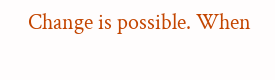Change is possible. When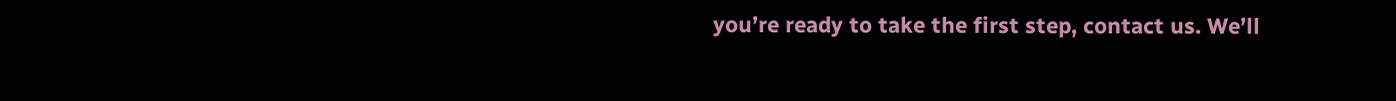you’re ready to take the first step, contact us. We’ll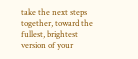take the next steps together, toward the fullest, brightest version of your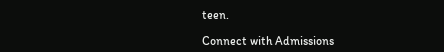teen.

Connect with Admissions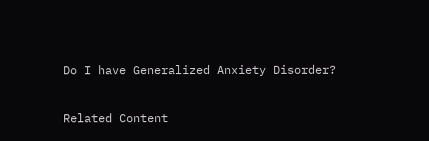Do I have Generalized Anxiety Disorder?

Related Content